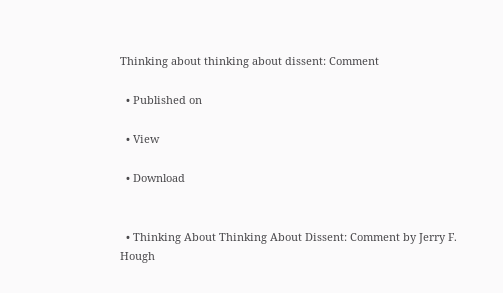Thinking about thinking about dissent: Comment

  • Published on

  • View

  • Download


  • Thinking About Thinking About Dissent: Comment by Jerry F. Hough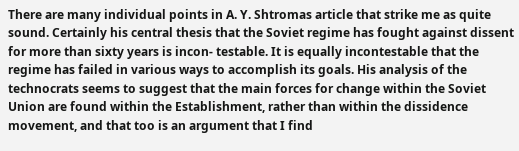There are many individual points in A. Y. Shtromas article that strike me as quite sound. Certainly his central thesis that the Soviet regime has fought against dissent for more than sixty years is incon- testable. It is equally incontestable that the regime has failed in various ways to accomplish its goals. His analysis of the technocrats seems to suggest that the main forces for change within the Soviet Union are found within the Establishment, rather than within the dissidence movement, and that too is an argument that I find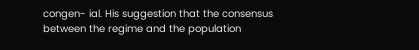congen- ial. His suggestion that the consensus between the regime and the population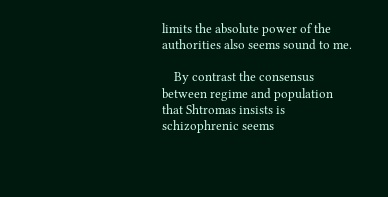limits the absolute power of the authorities also seems sound to me.

    By contrast the consensus between regime and population that Shtromas insists is schizophrenic seems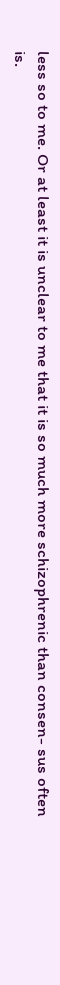less so to me. Or at least it is unclear to me that it is so much more schizophrenic than consen- sus often is.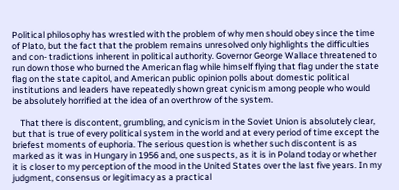Political philosophy has wrestled with the problem of why men should obey since the time of Plato, but the fact that the problem remains unresolved only highlights the difficulties and con- tradictions inherent in political authority. Governor George Wallace threatened to run down those who burned the American flag while himself flying that flag under the state flag on the state capitol, and American public opinion polls about domestic political institutions and leaders have repeatedly shown great cynicism among people who would be absolutely horrified at the idea of an overthrow of the system.

    That there is discontent, grumbling, and cynicism in the Soviet Union is absolutely clear, but that is true of every political system in the world and at every period of time except the briefest moments of euphoria. The serious question is whether such discontent is as marked as it was in Hungary in 1956 and, one suspects, as it is in Poland today or whether it is closer to my perception of the mood in the United States over the last five years. In my judgment, consensus or legitimacy as a practical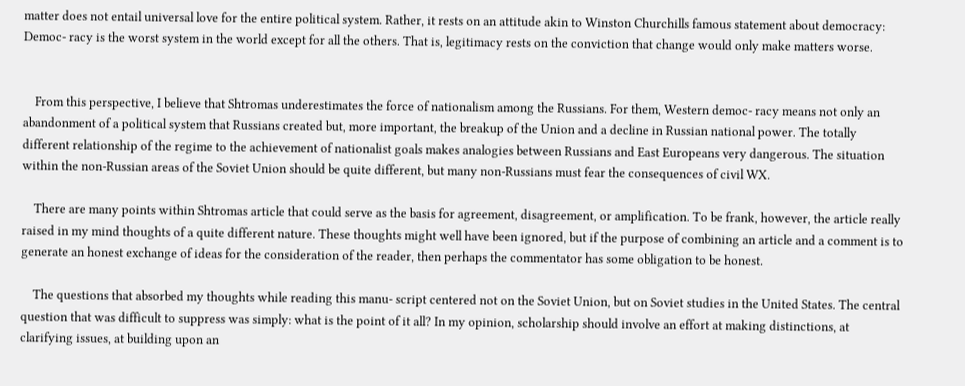matter does not entail universal love for the entire political system. Rather, it rests on an attitude akin to Winston Churchills famous statement about democracy: Democ- racy is the worst system in the world except for all the others. That is, legitimacy rests on the conviction that change would only make matters worse.


    From this perspective, I believe that Shtromas underestimates the force of nationalism among the Russians. For them, Western democ- racy means not only an abandonment of a political system that Russians created but, more important, the breakup of the Union and a decline in Russian national power. The totally different relationship of the regime to the achievement of nationalist goals makes analogies between Russians and East Europeans very dangerous. The situation within the non-Russian areas of the Soviet Union should be quite different, but many non-Russians must fear the consequences of civil WX.

    There are many points within Shtromas article that could serve as the basis for agreement, disagreement, or amplification. To be frank, however, the article really raised in my mind thoughts of a quite different nature. These thoughts might well have been ignored, but if the purpose of combining an article and a comment is to generate an honest exchange of ideas for the consideration of the reader, then perhaps the commentator has some obligation to be honest.

    The questions that absorbed my thoughts while reading this manu- script centered not on the Soviet Union, but on Soviet studies in the United States. The central question that was difficult to suppress was simply: what is the point of it all? In my opinion, scholarship should involve an effort at making distinctions, at clarifying issues, at building upon an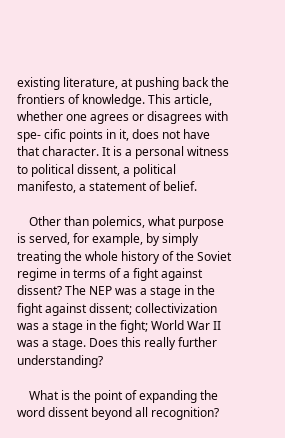existing literature, at pushing back the frontiers of knowledge. This article, whether one agrees or disagrees with spe- cific points in it, does not have that character. It is a personal witness to political dissent, a political manifesto, a statement of belief.

    Other than polemics, what purpose is served, for example, by simply treating the whole history of the Soviet regime in terms of a fight against dissent? The NEP was a stage in the fight against dissent; collectivization was a stage in the fight; World War II was a stage. Does this really further understanding?

    What is the point of expanding the word dissent beyond all recognition?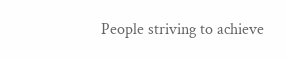People striving to achieve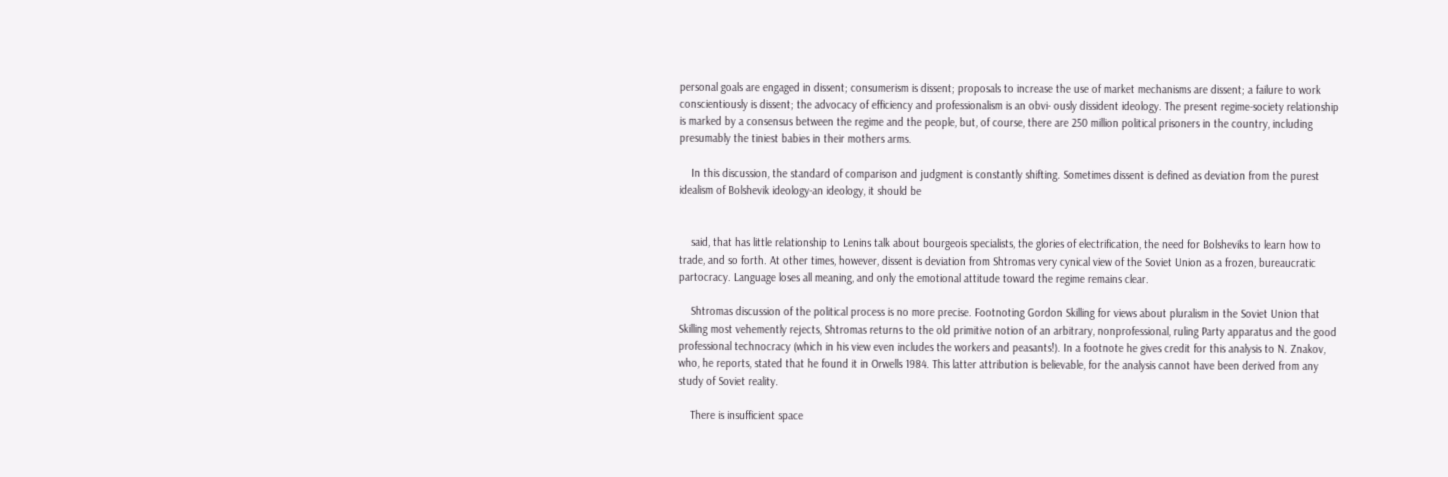personal goals are engaged in dissent; consumerism is dissent; proposals to increase the use of market mechanisms are dissent; a failure to work conscientiously is dissent; the advocacy of efficiency and professionalism is an obvi- ously dissident ideology. The present regime-society relationship is marked by a consensus between the regime and the people, but, of course, there are 250 million political prisoners in the country, including presumably the tiniest babies in their mothers arms.

    In this discussion, the standard of comparison and judgment is constantly shifting. Sometimes dissent is defined as deviation from the purest idealism of Bolshevik ideology-an ideology, it should be


    said, that has little relationship to Lenins talk about bourgeois specialists, the glories of electrification, the need for Bolsheviks to learn how to trade, and so forth. At other times, however, dissent is deviation from Shtromas very cynical view of the Soviet Union as a frozen, bureaucratic partocracy. Language loses all meaning, and only the emotional attitude toward the regime remains clear.

    Shtromas discussion of the political process is no more precise. Footnoting Gordon Skilling for views about pluralism in the Soviet Union that Skilling most vehemently rejects, Shtromas returns to the old primitive notion of an arbitrary, nonprofessional, ruling Party apparatus and the good professional technocracy (which in his view even includes the workers and peasants!). In a footnote he gives credit for this analysis to N. Znakov, who, he reports, stated that he found it in Orwells 1984. This latter attribution is believable, for the analysis cannot have been derived from any study of Soviet reality.

    There is insufficient space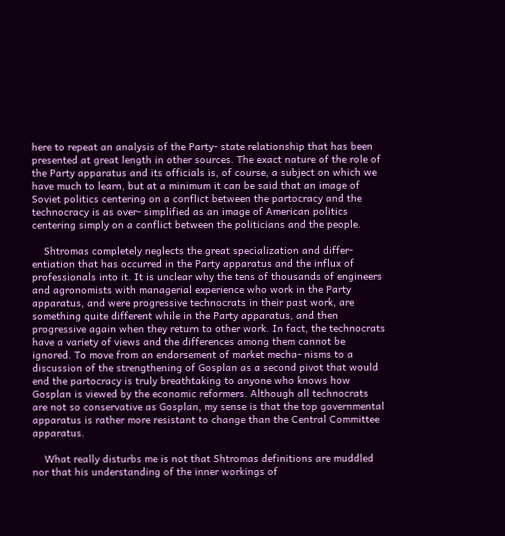here to repeat an analysis of the Party- state relationship that has been presented at great length in other sources. The exact nature of the role of the Party apparatus and its officials is, of course, a subject on which we have much to learn, but at a minimum it can be said that an image of Soviet politics centering on a conflict between the partocracy and the technocracy is as over- simplified as an image of American politics centering simply on a conflict between the politicians and the people.

    Shtromas completely neglects the great specialization and differ- entiation that has occurred in the Party apparatus and the influx of professionals into it. It is unclear why the tens of thousands of engineers and agronomists with managerial experience who work in the Party apparatus, and were progressive technocrats in their past work, are something quite different while in the Party apparatus, and then progressive again when they return to other work. In fact, the technocrats have a variety of views and the differences among them cannot be ignored. To move from an endorsement of market mecha- nisms to a discussion of the strengthening of Gosplan as a second pivot that would end the partocracy is truly breathtaking to anyone who knows how Gosplan is viewed by the economic reformers. Although all technocrats are not so conservative as Gosplan, my sense is that the top governmental apparatus is rather more resistant to change than the Central Committee apparatus.

    What really disturbs me is not that Shtromas definitions are muddled nor that his understanding of the inner workings of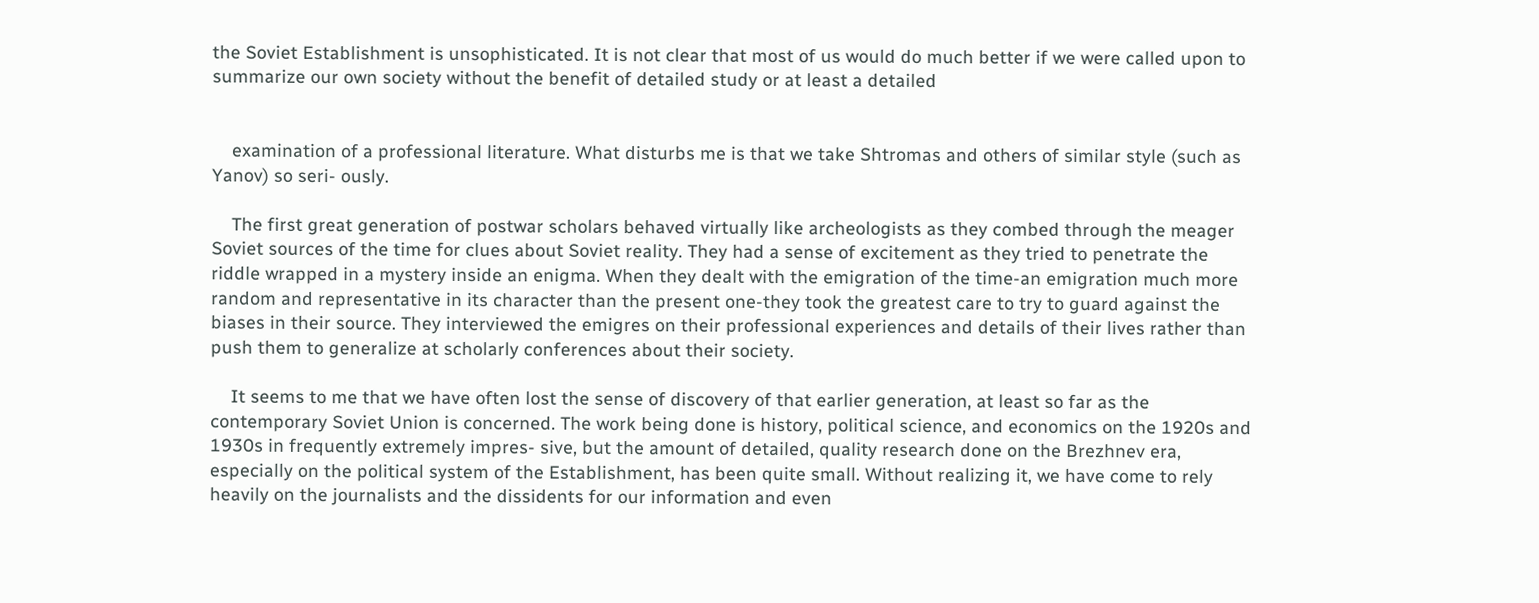the Soviet Establishment is unsophisticated. It is not clear that most of us would do much better if we were called upon to summarize our own society without the benefit of detailed study or at least a detailed


    examination of a professional literature. What disturbs me is that we take Shtromas and others of similar style (such as Yanov) so seri- ously.

    The first great generation of postwar scholars behaved virtually like archeologists as they combed through the meager Soviet sources of the time for clues about Soviet reality. They had a sense of excitement as they tried to penetrate the riddle wrapped in a mystery inside an enigma. When they dealt with the emigration of the time-an emigration much more random and representative in its character than the present one-they took the greatest care to try to guard against the biases in their source. They interviewed the emigres on their professional experiences and details of their lives rather than push them to generalize at scholarly conferences about their society.

    It seems to me that we have often lost the sense of discovery of that earlier generation, at least so far as the contemporary Soviet Union is concerned. The work being done is history, political science, and economics on the 1920s and 1930s in frequently extremely impres- sive, but the amount of detailed, quality research done on the Brezhnev era, especially on the political system of the Establishment, has been quite small. Without realizing it, we have come to rely heavily on the journalists and the dissidents for our information and even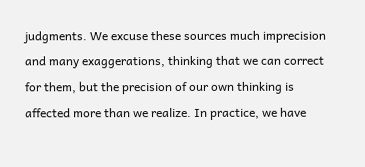judgments. We excuse these sources much imprecision and many exaggerations, thinking that we can correct for them, but the precision of our own thinking is affected more than we realize. In practice, we have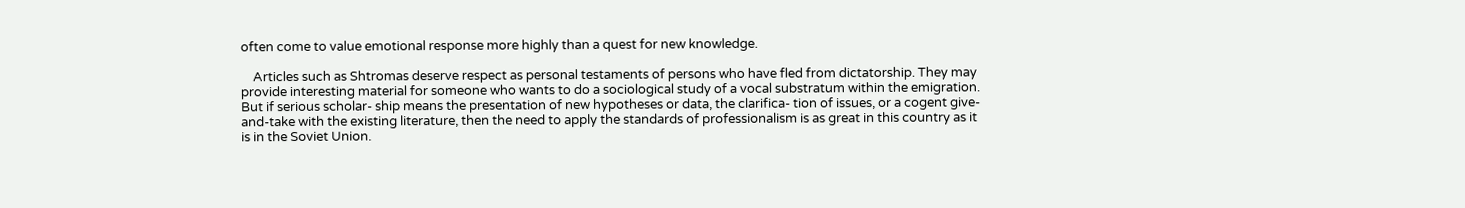often come to value emotional response more highly than a quest for new knowledge.

    Articles such as Shtromas deserve respect as personal testaments of persons who have fled from dictatorship. They may provide interesting material for someone who wants to do a sociological study of a vocal substratum within the emigration. But if serious scholar- ship means the presentation of new hypotheses or data, the clarifica- tion of issues, or a cogent give-and-take with the existing literature, then the need to apply the standards of professionalism is as great in this country as it is in the Soviet Union.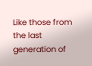Like those from the last generation of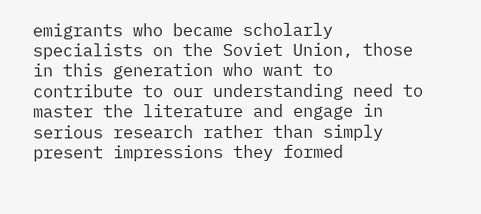emigrants who became scholarly specialists on the Soviet Union, those in this generation who want to contribute to our understanding need to master the literature and engage in serious research rather than simply present impressions they formed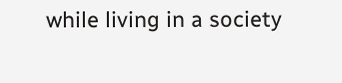while living in a society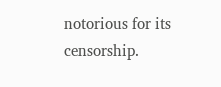notorious for its censorship.